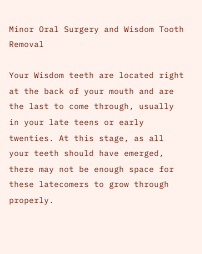Minor Oral Surgery and Wisdom Tooth Removal

Your Wisdom teeth are located right at the back of your mouth and are the last to come through, usually in your late teens or early twenties. At this stage, as all your teeth should have emerged, there may not be enough space for these latecomers to grow through properly.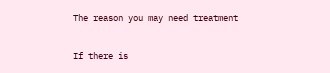The reason you may need treatment

If there is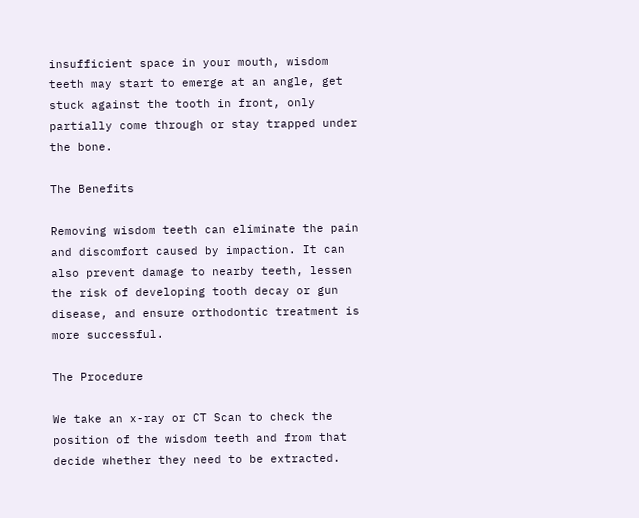insufficient space in your mouth, wisdom teeth may start to emerge at an angle, get stuck against the tooth in front, only partially come through or stay trapped under the bone.

The Benefits

Removing wisdom teeth can eliminate the pain and discomfort caused by impaction. It can also prevent damage to nearby teeth, lessen the risk of developing tooth decay or gun disease, and ensure orthodontic treatment is more successful.

The Procedure

We take an x-ray or CT Scan to check the position of the wisdom teeth and from that decide whether they need to be extracted.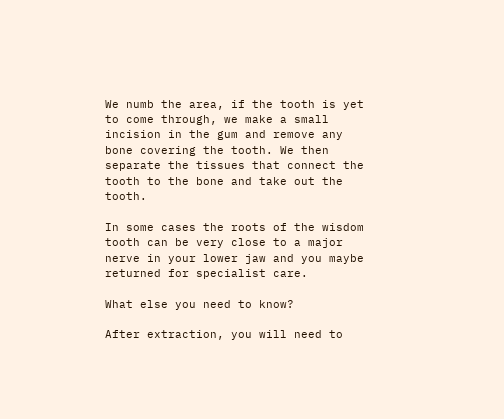We numb the area, if the tooth is yet to come through, we make a small incision in the gum and remove any bone covering the tooth. We then separate the tissues that connect the tooth to the bone and take out the tooth.

In some cases the roots of the wisdom tooth can be very close to a major nerve in your lower jaw and you maybe returned for specialist care.

What else you need to know?

After extraction, you will need to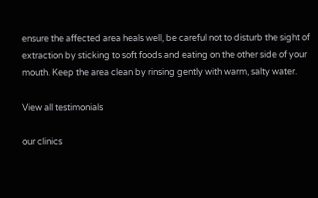ensure the affected area heals well, be careful not to disturb the sight of extraction by sticking to soft foods and eating on the other side of your mouth. Keep the area clean by rinsing gently with warm, salty water.

View all testimonials

our clinics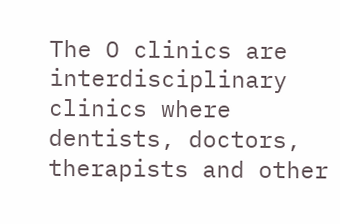The O clinics are interdisciplinary clinics where dentists, doctors, therapists and other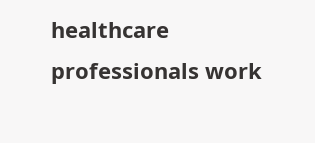healthcare professionals work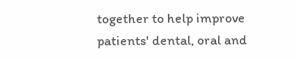together to help improve patients' dental, oral and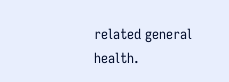related general health.